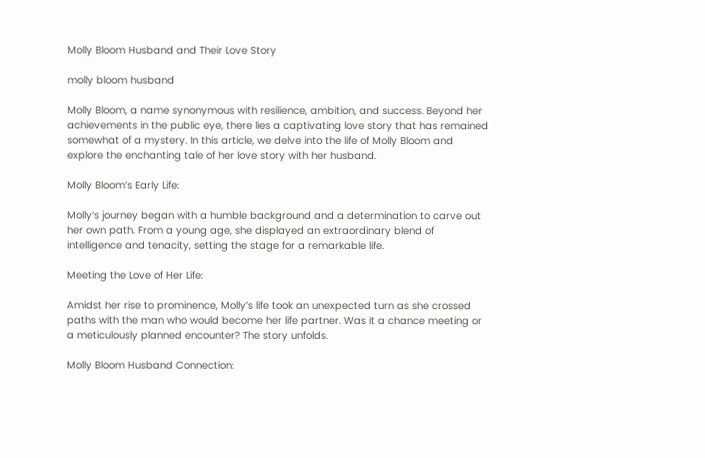Molly Bloom Husband and Their Love Story

molly bloom husband

Molly Bloom, a name synonymous with resilience, ambition, and success. Beyond her achievements in the public eye, there lies a captivating love story that has remained somewhat of a mystery. In this article, we delve into the life of Molly Bloom and explore the enchanting tale of her love story with her husband.

Molly Bloom’s Early Life:

Molly’s journey began with a humble background and a determination to carve out her own path. From a young age, she displayed an extraordinary blend of intelligence and tenacity, setting the stage for a remarkable life.

Meeting the Love of Her Life:

Amidst her rise to prominence, Molly’s life took an unexpected turn as she crossed paths with the man who would become her life partner. Was it a chance meeting or a meticulously planned encounter? The story unfolds.

Molly Bloom Husband Connection: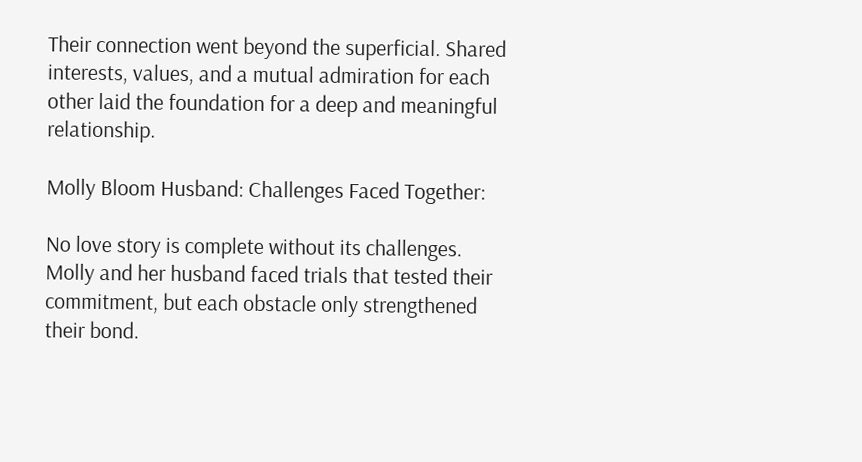Their connection went beyond the superficial. Shared interests, values, and a mutual admiration for each other laid the foundation for a deep and meaningful relationship.

Molly Bloom Husband: Challenges Faced Together:

No love story is complete without its challenges. Molly and her husband faced trials that tested their commitment, but each obstacle only strengthened their bond.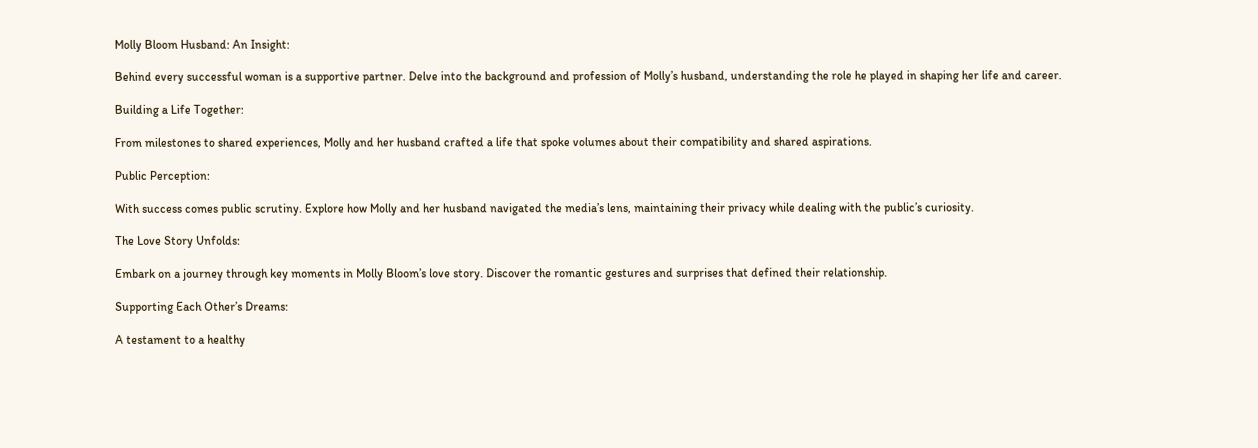Molly Bloom Husband: An Insight:

Behind every successful woman is a supportive partner. Delve into the background and profession of Molly’s husband, understanding the role he played in shaping her life and career.

Building a Life Together:

From milestones to shared experiences, Molly and her husband crafted a life that spoke volumes about their compatibility and shared aspirations.

Public Perception:

With success comes public scrutiny. Explore how Molly and her husband navigated the media’s lens, maintaining their privacy while dealing with the public’s curiosity.

The Love Story Unfolds:

Embark on a journey through key moments in Molly Bloom’s love story. Discover the romantic gestures and surprises that defined their relationship.

Supporting Each Other’s Dreams:

A testament to a healthy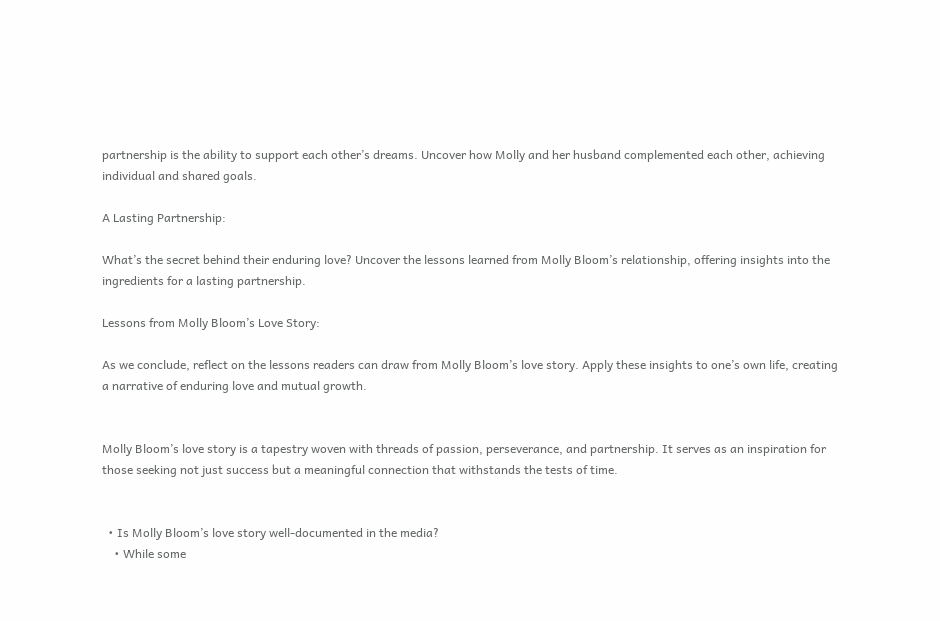partnership is the ability to support each other’s dreams. Uncover how Molly and her husband complemented each other, achieving individual and shared goals.

A Lasting Partnership:

What’s the secret behind their enduring love? Uncover the lessons learned from Molly Bloom’s relationship, offering insights into the ingredients for a lasting partnership.

Lessons from Molly Bloom’s Love Story:

As we conclude, reflect on the lessons readers can draw from Molly Bloom’s love story. Apply these insights to one’s own life, creating a narrative of enduring love and mutual growth.


Molly Bloom’s love story is a tapestry woven with threads of passion, perseverance, and partnership. It serves as an inspiration for those seeking not just success but a meaningful connection that withstands the tests of time.


  • Is Molly Bloom’s love story well-documented in the media?
    • While some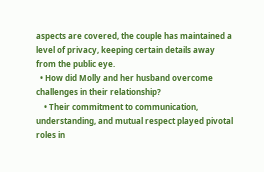aspects are covered, the couple has maintained a level of privacy, keeping certain details away from the public eye.
  • How did Molly and her husband overcome challenges in their relationship?
    • Their commitment to communication, understanding, and mutual respect played pivotal roles in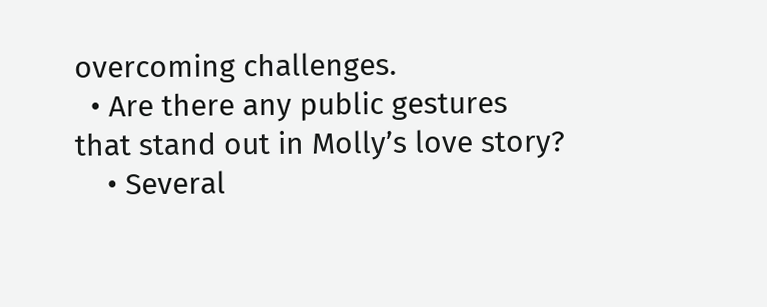overcoming challenges.
  • Are there any public gestures that stand out in Molly’s love story?
    • Several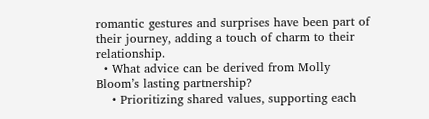romantic gestures and surprises have been part of their journey, adding a touch of charm to their relationship.
  • What advice can be derived from Molly Bloom’s lasting partnership?
    • Prioritizing shared values, supporting each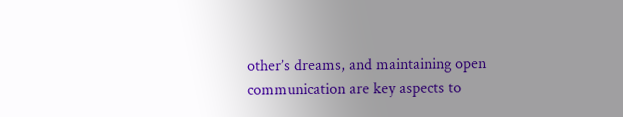other’s dreams, and maintaining open communication are key aspects to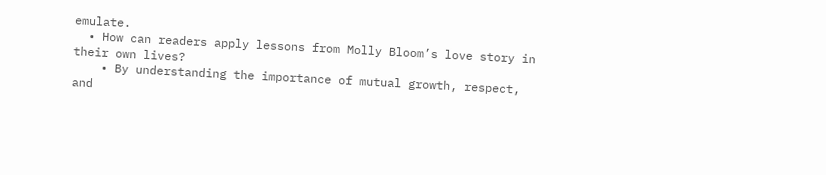emulate.
  • How can readers apply lessons from Molly Bloom’s love story in their own lives?
    • By understanding the importance of mutual growth, respect, and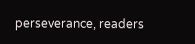perseverance, readers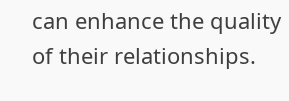can enhance the quality of their relationships.